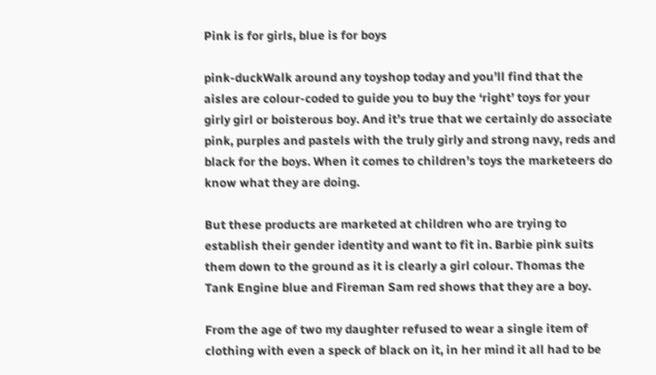Pink is for girls, blue is for boys

pink-duckWalk around any toyshop today and you’ll find that the aisles are colour-coded to guide you to buy the ‘right’ toys for your girly girl or boisterous boy. And it’s true that we certainly do associate pink, purples and pastels with the truly girly and strong navy, reds and black for the boys. When it comes to children’s toys the marketeers do know what they are doing.

But these products are marketed at children who are trying to establish their gender identity and want to fit in. Barbie pink suits them down to the ground as it is clearly a girl colour. Thomas the Tank Engine blue and Fireman Sam red shows that they are a boy.

From the age of two my daughter refused to wear a single item of clothing with even a speck of black on it, in her mind it all had to be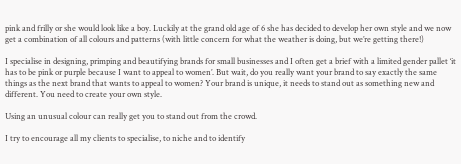pink and frilly or she would look like a boy. Luckily at the grand old age of 6 she has decided to develop her own style and we now get a combination of all colours and patterns (with little concern for what the weather is doing, but we’re getting there!)

I specialise in designing, primping and beautifying brands for small businesses and I often get a brief with a limited gender pallet ‘it has to be pink or purple because I want to appeal to women’. But wait, do you really want your brand to say exactly the same things as the next brand that wants to appeal to women? Your brand is unique, it needs to stand out as something new and different. You need to create your own style.

Using an unusual colour can really get you to stand out from the crowd.

I try to encourage all my clients to specialise, to niche and to identify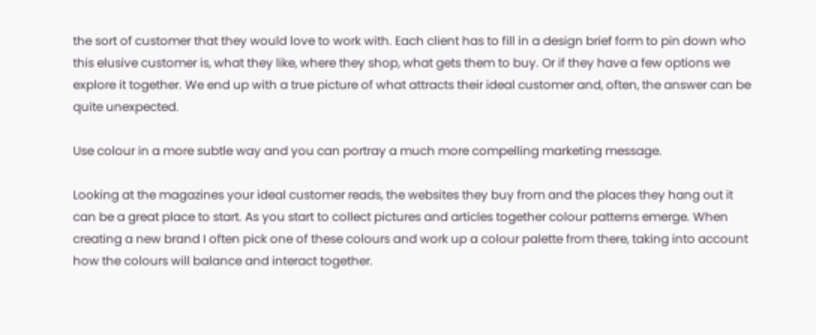the sort of customer that they would love to work with. Each client has to fill in a design brief form to pin down who this elusive customer is, what they like, where they shop, what gets them to buy. Or if they have a few options we explore it together. We end up with a true picture of what attracts their ideal customer and, often, the answer can be quite unexpected.

Use colour in a more subtle way and you can portray a much more compelling marketing message.

Looking at the magazines your ideal customer reads, the websites they buy from and the places they hang out it can be a great place to start. As you start to collect pictures and articles together colour patterns emerge. When creating a new brand I often pick one of these colours and work up a colour palette from there, taking into account how the colours will balance and interact together.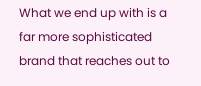What we end up with is a far more sophisticated brand that reaches out to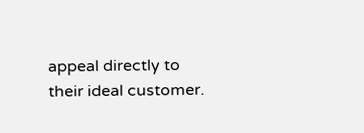appeal directly to their ideal customer.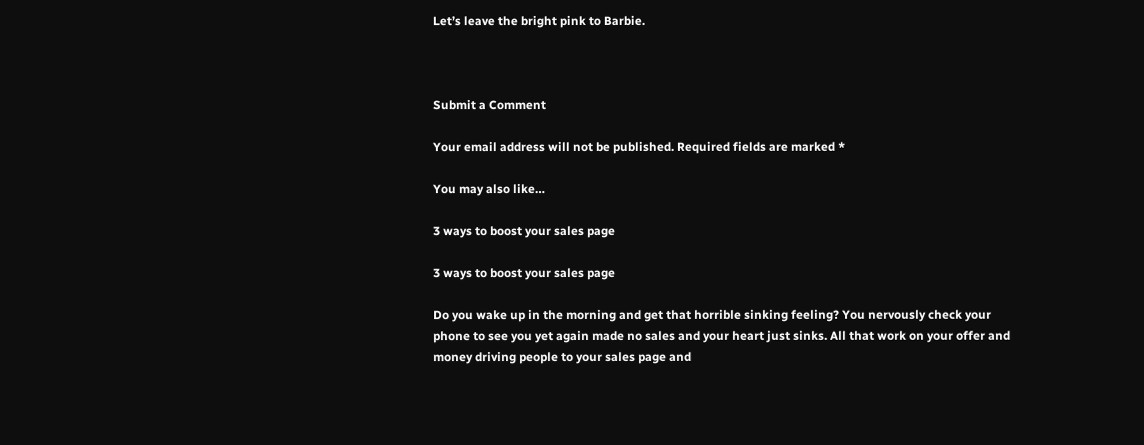Let’s leave the bright pink to Barbie.



Submit a Comment

Your email address will not be published. Required fields are marked *

You may also like…

3 ways to boost your sales page

3 ways to boost your sales page

Do you wake up in the morning and get that horrible sinking feeling? You nervously check your phone to see you yet again made no sales and your heart just sinks. All that work on your offer and money driving people to your sales page and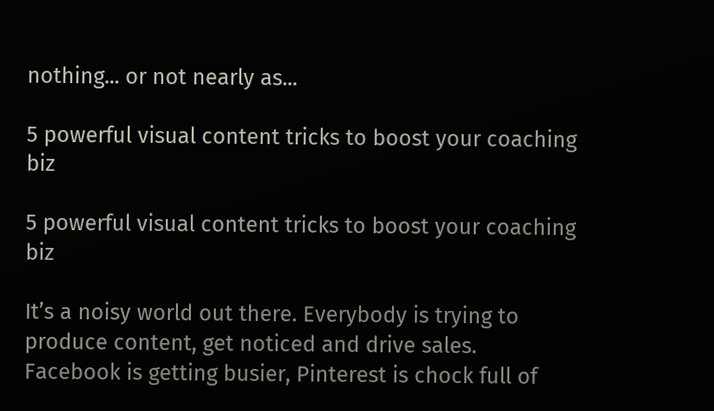nothing... or not nearly as...

5 powerful visual content tricks to boost your coaching biz

5 powerful visual content tricks to boost your coaching biz

It’s a noisy world out there. Everybody is trying to produce content, get noticed and drive sales. Facebook is getting busier, Pinterest is chock full of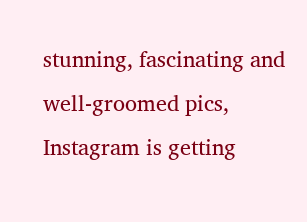stunning, fascinating and well-groomed pics, Instagram is getting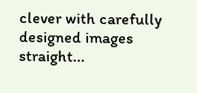clever with carefully designed images straight...